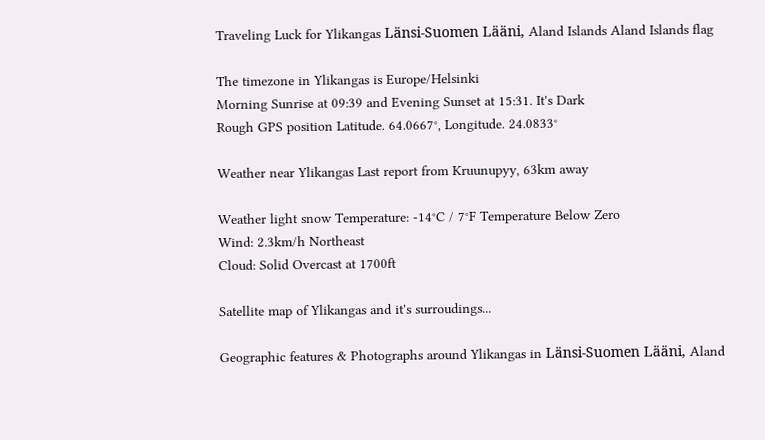Traveling Luck for Ylikangas Länsi-Suomen Lääni, Aland Islands Aland Islands flag

The timezone in Ylikangas is Europe/Helsinki
Morning Sunrise at 09:39 and Evening Sunset at 15:31. It's Dark
Rough GPS position Latitude. 64.0667°, Longitude. 24.0833°

Weather near Ylikangas Last report from Kruunupyy, 63km away

Weather light snow Temperature: -14°C / 7°F Temperature Below Zero
Wind: 2.3km/h Northeast
Cloud: Solid Overcast at 1700ft

Satellite map of Ylikangas and it's surroudings...

Geographic features & Photographs around Ylikangas in Länsi-Suomen Lääni, Aland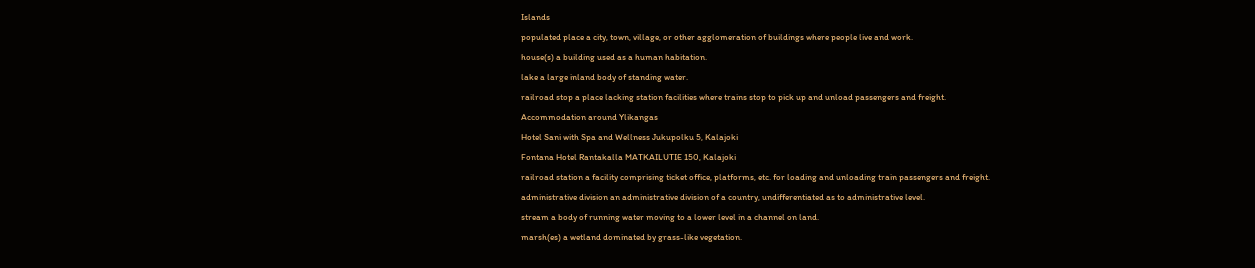Islands

populated place a city, town, village, or other agglomeration of buildings where people live and work.

house(s) a building used as a human habitation.

lake a large inland body of standing water.

railroad stop a place lacking station facilities where trains stop to pick up and unload passengers and freight.

Accommodation around Ylikangas

Hotel Sani with Spa and Wellness Jukupolku 5, Kalajoki

Fontana Hotel Rantakalla MATKAILUTIE 150, Kalajoki

railroad station a facility comprising ticket office, platforms, etc. for loading and unloading train passengers and freight.

administrative division an administrative division of a country, undifferentiated as to administrative level.

stream a body of running water moving to a lower level in a channel on land.

marsh(es) a wetland dominated by grass-like vegetation.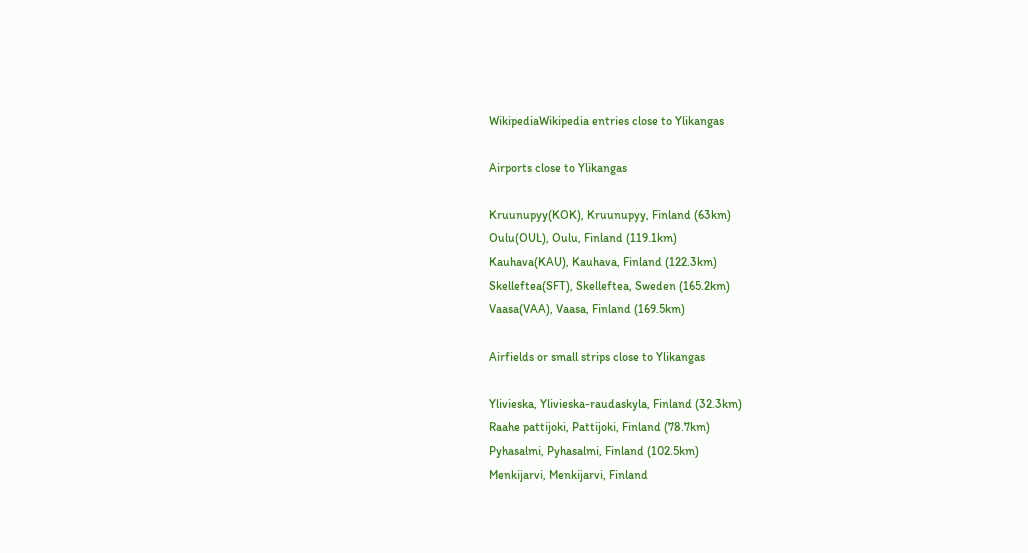WikipediaWikipedia entries close to Ylikangas

Airports close to Ylikangas

Kruunupyy(KOK), Kruunupyy, Finland (63km)
Oulu(OUL), Oulu, Finland (119.1km)
Kauhava(KAU), Kauhava, Finland (122.3km)
Skelleftea(SFT), Skelleftea, Sweden (165.2km)
Vaasa(VAA), Vaasa, Finland (169.5km)

Airfields or small strips close to Ylikangas

Ylivieska, Ylivieska-raudaskyla, Finland (32.3km)
Raahe pattijoki, Pattijoki, Finland (78.7km)
Pyhasalmi, Pyhasalmi, Finland (102.5km)
Menkijarvi, Menkijarvi, Finland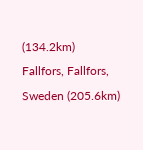(134.2km)
Fallfors, Fallfors, Sweden (205.6km)